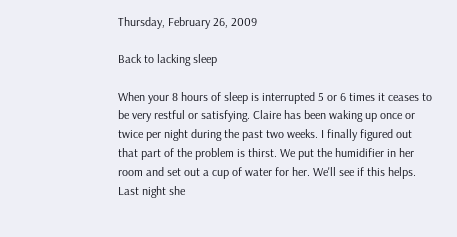Thursday, February 26, 2009

Back to lacking sleep

When your 8 hours of sleep is interrupted 5 or 6 times it ceases to be very restful or satisfying. Claire has been waking up once or twice per night during the past two weeks. I finally figured out that part of the problem is thirst. We put the humidifier in her room and set out a cup of water for her. We'll see if this helps. Last night she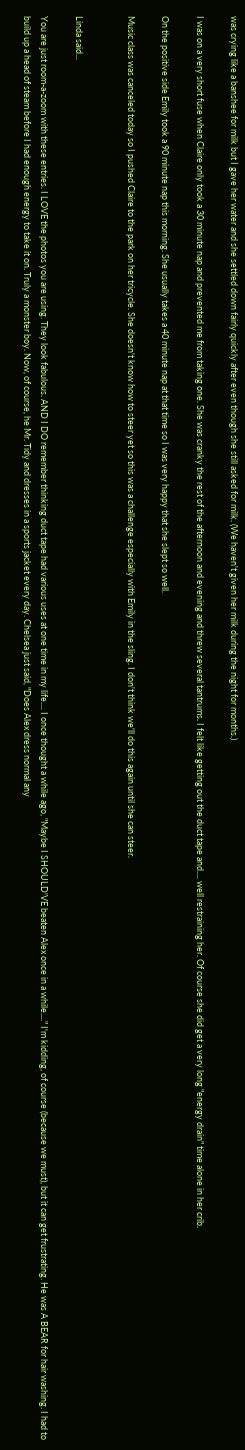was crying like a banshee for milk but I gave her water and she settled down fairly quickly after even though she still asked for milk. (We haven't given her milk during the night for months.)

I was on a very short fuse when Claire only took a 30 minute nap and prevented me from taking one. She was cranky the rest of the afternoon and evening and threw several tantrums. I felt like getting out the duct tape and.... well restraining her. Of course she did get a very long "energy drain" time alone in her crib.

On the positive side Emily took a 90 minute nap this morning. She usually takes a 40 minute nap at that time so I was very happy that she slept so well.

Music class was canceled today so I pushed Claire to the park on her tricycle. She doesn't know how to steer yet so this was a challenge especially with Emily in the sling. I don't think we'll do this again until she can steer.


Linda said...

You are just room-a-zoom with these entries. I LOVE the photos you are using. They look fabulous. AND I DO remember thinking duct tape had various uses at one time in my life.... I once thought a while ago, "Maybe I SHOULD'VE beaten Alex once in a while...." I'm kidding, of course (because we must), but it can get frustrating. He was A BEAR for hair washing. I had to build up a head of steam before I had enough energy to take it on. Truly a monster boy. Now, of course, he Mr. Tidy and dresses in a sports jacket every day. Chelsea just said, "Does Alex dress normal any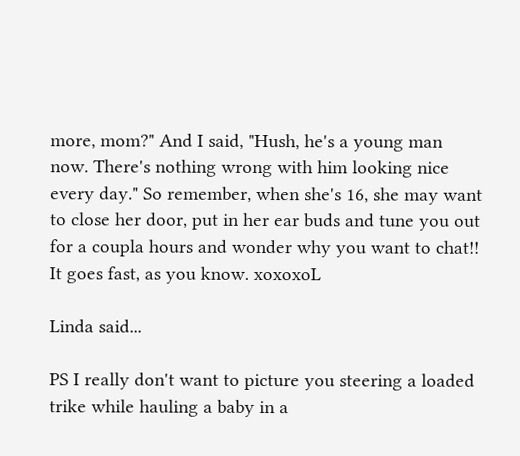more, mom?" And I said, "Hush, he's a young man now. There's nothing wrong with him looking nice every day." So remember, when she's 16, she may want to close her door, put in her ear buds and tune you out for a coupla hours and wonder why you want to chat!! It goes fast, as you know. xoxoxoL

Linda said...

PS I really don't want to picture you steering a loaded trike while hauling a baby in a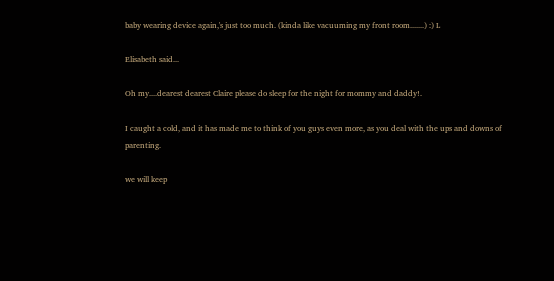baby wearing device again,'s just too much. (kinda like vacuuming my front room.......) :) L

Elisabeth said...

Oh my....dearest dearest Claire please do sleep for the night for mommy and daddy!.

I caught a cold, and it has made me to think of you guys even more, as you deal with the ups and downs of parenting.

we will keep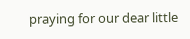praying for our dear little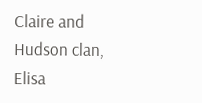Claire and Hudson clan, Elisa